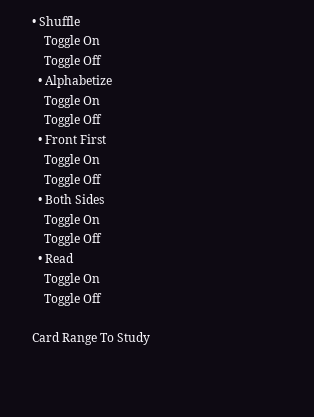• Shuffle
    Toggle On
    Toggle Off
  • Alphabetize
    Toggle On
    Toggle Off
  • Front First
    Toggle On
    Toggle Off
  • Both Sides
    Toggle On
    Toggle Off
  • Read
    Toggle On
    Toggle Off

Card Range To Study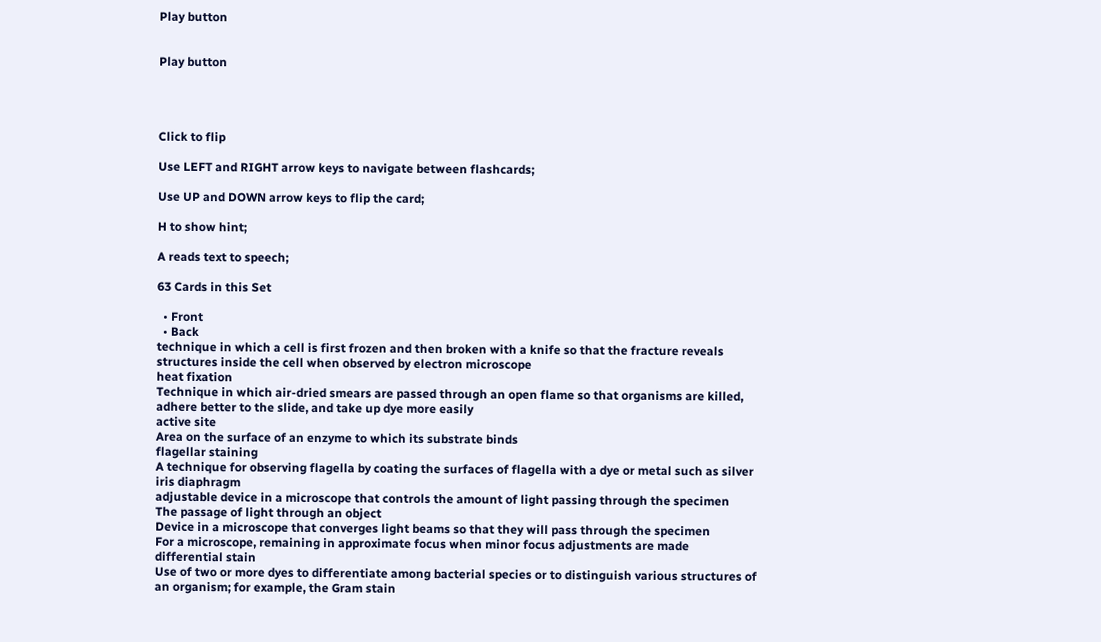Play button


Play button




Click to flip

Use LEFT and RIGHT arrow keys to navigate between flashcards;

Use UP and DOWN arrow keys to flip the card;

H to show hint;

A reads text to speech;

63 Cards in this Set

  • Front
  • Back
technique in which a cell is first frozen and then broken with a knife so that the fracture reveals structures inside the cell when observed by electron microscope
heat fixation
Technique in which air-dried smears are passed through an open flame so that organisms are killed, adhere better to the slide, and take up dye more easily
active site
Area on the surface of an enzyme to which its substrate binds
flagellar staining
A technique for observing flagella by coating the surfaces of flagella with a dye or metal such as silver
iris diaphragm
adjustable device in a microscope that controls the amount of light passing through the specimen
The passage of light through an object
Device in a microscope that converges light beams so that they will pass through the specimen
For a microscope, remaining in approximate focus when minor focus adjustments are made
differential stain
Use of two or more dyes to differentiate among bacterial species or to distinguish various structures of an organism; for example, the Gram stain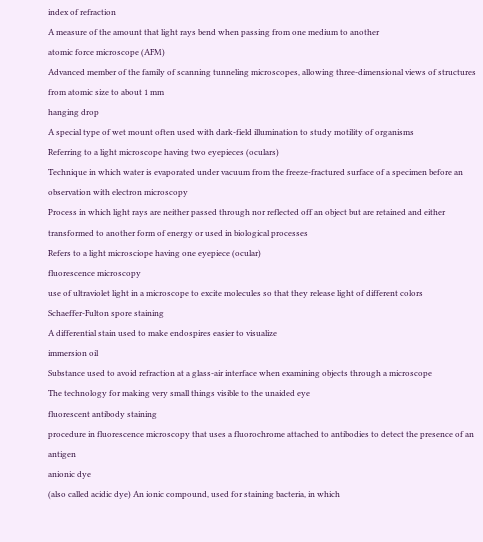index of refraction
A measure of the amount that light rays bend when passing from one medium to another
atomic force microscope (AFM)
Advanced member of the family of scanning tunneling microscopes, allowing three-dimensional views of structures from atomic size to about 1 mm
hanging drop
A special type of wet mount often used with dark-field illumination to study motility of organisms
Referring to a light microscope having two eyepieces (oculars)
Technique in which water is evaporated under vacuum from the freeze-fractured surface of a specimen before an observation with electron microscopy
Process in which light rays are neither passed through nor reflected off an object but are retained and either transformed to another form of energy or used in biological processes
Refers to a light microsciope having one eyepiece (ocular)
fluorescence microscopy
use of ultraviolet light in a microscope to excite molecules so that they release light of different colors
Schaeffer-Fulton spore staining
A differential stain used to make endospires easier to visualize
immersion oil
Substance used to avoid refraction at a glass-air interface when examining objects through a microscope
The technology for making very small things visible to the unaided eye
fluorescent antibody staining
procedure in fluorescence microscopy that uses a fluorochrome attached to antibodies to detect the presence of an antigen
anionic dye
(also called acidic dye) An ionic compound, used for staining bacteria, in which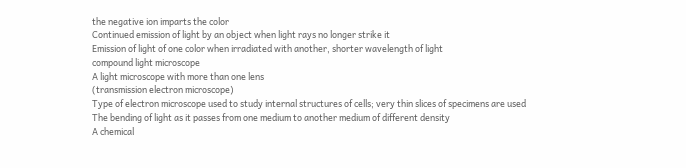the negative ion imparts the color
Continued emission of light by an object when light rays no longer strike it
Emission of light of one color when irradiated with another, shorter wavelength of light
compound light microscope
A light microscope with more than one lens
(transmission electron microscope)
Type of electron microscope used to study internal structures of cells; very thin slices of specimens are used
The bending of light as it passes from one medium to another medium of different density
A chemical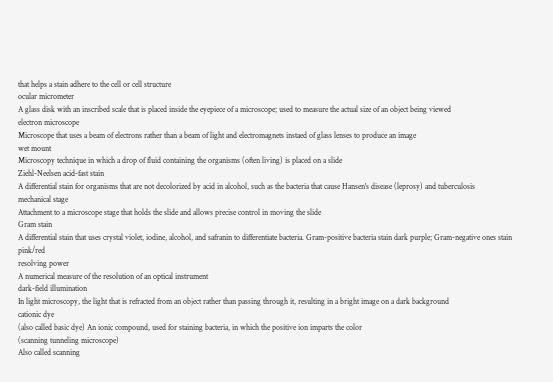that helps a stain adhere to the cell or cell structure
ocular micrometer
A glass disk with an inscribed scale that is placed inside the eyepiece of a microscope; used to measure the actual size of an object being viewed
electron microscope
Microscope that uses a beam of electrons rather than a beam of light and electromagnets instaed of glass lenses to produce an image
wet mount
Microscopy technique in which a drop of fluid containing the organisms (often living) is placed on a slide
Ziehl-Neelsen acid-fast stain
A differential stain for organisms that are not decolorized by acid in alcohol, such as the bacteria that cause Hansen's disease (leprosy) and tuberculosis
mechanical stage
Attachment to a microscope stage that holds the slide and allows precise control in moving the slide
Gram stain
A differential stain that uses crystal violet, iodine, alcohol, and safranin to differentiate bacteria. Gram-positive bacteria stain dark purple; Gram-negative ones stain pink/red
resolving power
A numerical measure of the resolution of an optical instrument
dark-field illumination
In light microscopy, the light that is refracted from an object rather than passing through it, resulting in a bright image on a dark background
cationic dye
(also called basic dye) An ionic compound, used for staining bacteria, in which the positive ion imparts the color
(scanning tunneling microscope)
Also called scanning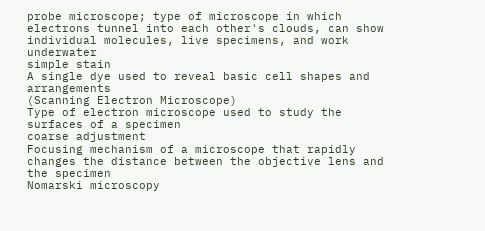probe microscope; type of microscope in which electrons tunnel into each other's clouds, can show individual molecules, live specimens, and work underwater
simple stain
A single dye used to reveal basic cell shapes and arrangements
(Scanning Electron Microscope)
Type of electron microscope used to study the surfaces of a specimen
coarse adjustment
Focusing mechanism of a microscope that rapidly changes the distance between the objective lens and the specimen
Nomarski microscopy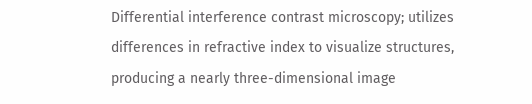Differential interference contrast microscopy; utilizes differences in refractive index to visualize structures, producing a nearly three-dimensional image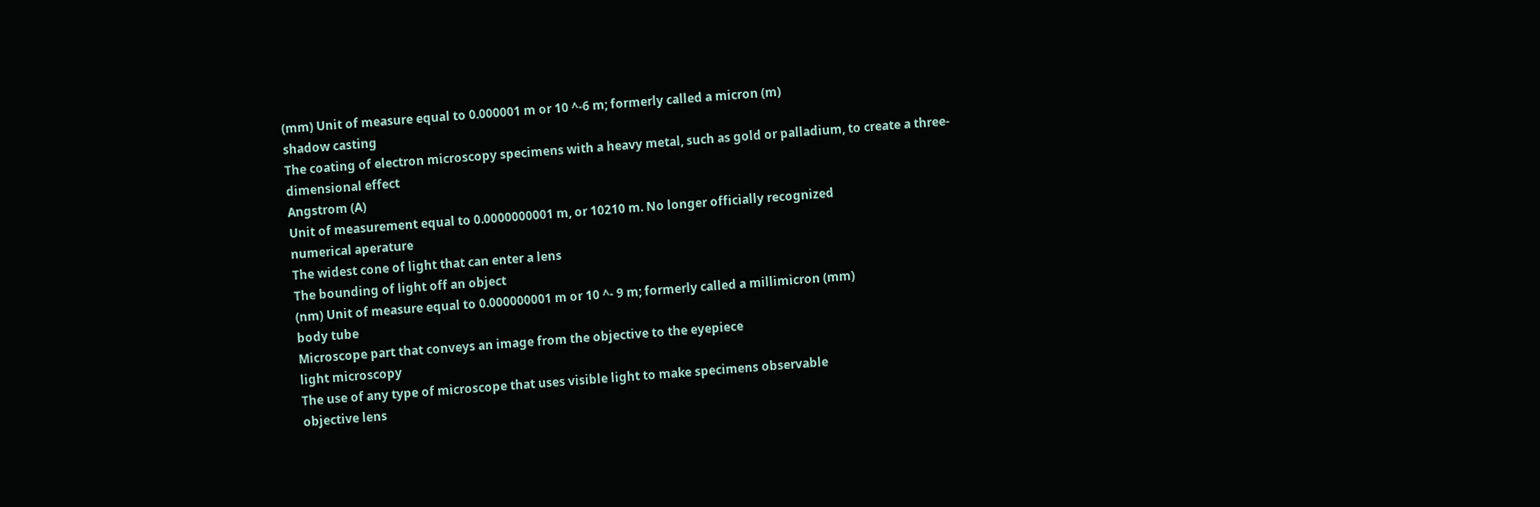(mm) Unit of measure equal to 0.000001 m or 10 ^-6 m; formerly called a micron (m)
shadow casting
The coating of electron microscopy specimens with a heavy metal, such as gold or palladium, to create a three-dimensional effect
Angstrom (A)
Unit of measurement equal to 0.0000000001 m, or 10210 m. No longer officially recognized
numerical aperature
The widest cone of light that can enter a lens
The bounding of light off an object
(nm) Unit of measure equal to 0.000000001 m or 10 ^- 9 m; formerly called a millimicron (mm)
body tube
Microscope part that conveys an image from the objective to the eyepiece
light microscopy
The use of any type of microscope that uses visible light to make specimens observable
objective lens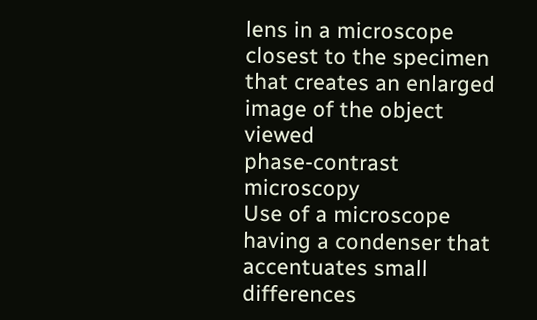lens in a microscope closest to the specimen that creates an enlarged image of the object viewed
phase-contrast microscopy
Use of a microscope having a condenser that accentuates small differences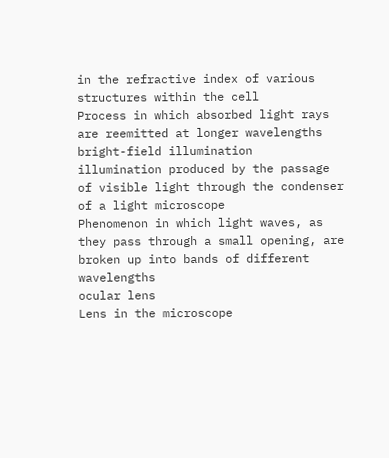in the refractive index of various structures within the cell
Process in which absorbed light rays are reemitted at longer wavelengths
bright-field illumination
illumination produced by the passage of visible light through the condenser of a light microscope
Phenomenon in which light waves, as they pass through a small opening, are broken up into bands of different wavelengths
ocular lens
Lens in the microscope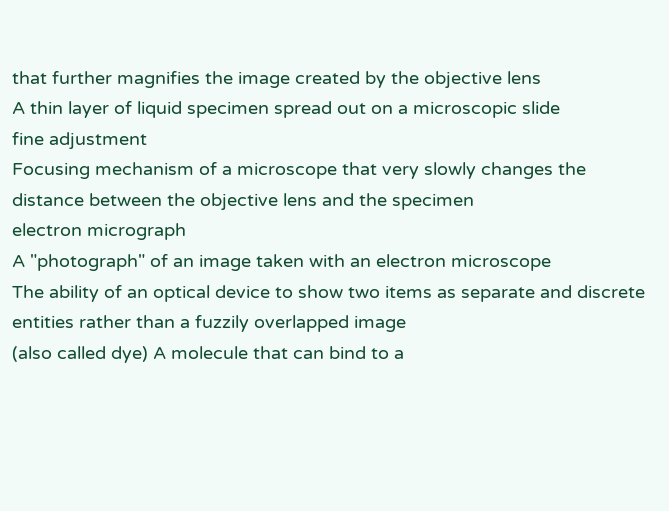that further magnifies the image created by the objective lens
A thin layer of liquid specimen spread out on a microscopic slide
fine adjustment
Focusing mechanism of a microscope that very slowly changes the distance between the objective lens and the specimen
electron micrograph
A "photograph" of an image taken with an electron microscope
The ability of an optical device to show two items as separate and discrete entities rather than a fuzzily overlapped image
(also called dye) A molecule that can bind to a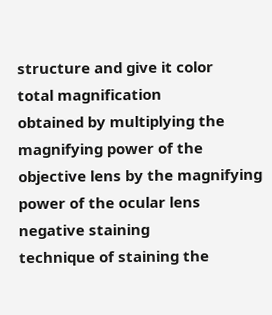structure and give it color
total magnification
obtained by multiplying the magnifying power of the objective lens by the magnifying power of the ocular lens
negative staining
technique of staining the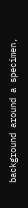background around a specimen,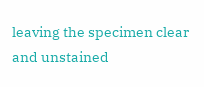leaving the specimen clear and unstained